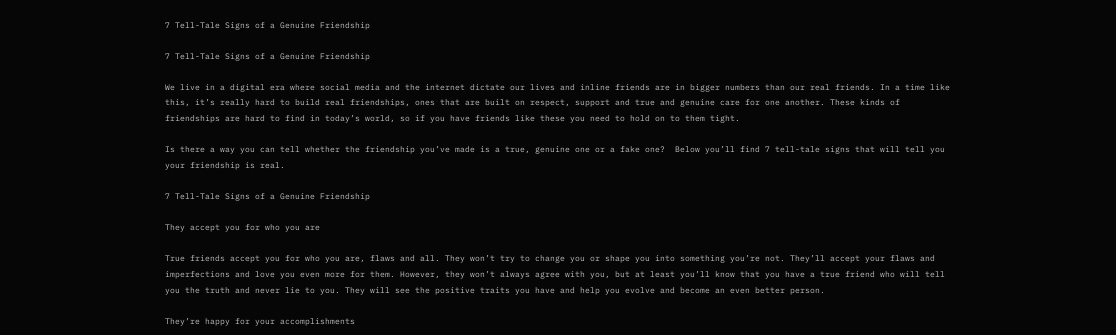7 Tell-Tale Signs of a Genuine Friendship

7 Tell-Tale Signs of a Genuine Friendship

We live in a digital era where social media and the internet dictate our lives and inline friends are in bigger numbers than our real friends. In a time like this, it’s really hard to build real friendships, ones that are built on respect, support and true and genuine care for one another. These kinds of friendships are hard to find in today’s world, so if you have friends like these you need to hold on to them tight.

Is there a way you can tell whether the friendship you’ve made is a true, genuine one or a fake one?  Below you’ll find 7 tell-tale signs that will tell you your friendship is real.

7 Tell-Tale Signs of a Genuine Friendship

They accept you for who you are

True friends accept you for who you are, flaws and all. They won’t try to change you or shape you into something you’re not. They’ll accept your flaws and imperfections and love you even more for them. However, they won’t always agree with you, but at least you’ll know that you have a true friend who will tell you the truth and never lie to you. They will see the positive traits you have and help you evolve and become an even better person.

They’re happy for your accomplishments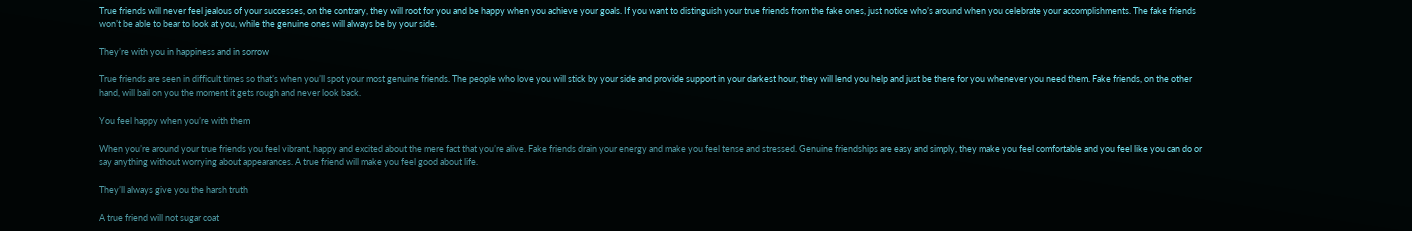True friends will never feel jealous of your successes, on the contrary, they will root for you and be happy when you achieve your goals. If you want to distinguish your true friends from the fake ones, just notice who’s around when you celebrate your accomplishments. The fake friends won’t be able to bear to look at you, while the genuine ones will always be by your side.

They’re with you in happiness and in sorrow

True friends are seen in difficult times so that’s when you’ll spot your most genuine friends. The people who love you will stick by your side and provide support in your darkest hour, they will lend you help and just be there for you whenever you need them. Fake friends, on the other hand, will bail on you the moment it gets rough and never look back.

You feel happy when you’re with them

When you’re around your true friends you feel vibrant, happy and excited about the mere fact that you’re alive. Fake friends drain your energy and make you feel tense and stressed. Genuine friendships are easy and simply, they make you feel comfortable and you feel like you can do or say anything without worrying about appearances. A true friend will make you feel good about life.

They’ll always give you the harsh truth

A true friend will not sugar coat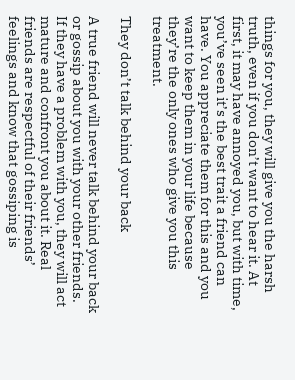things for you, they will give you the harsh truth, even if you don’t want to hear it. At first, it may have annoyed you, but with time, you’ve seen it’s the best trait a friend can have. You appreciate them for this and you want to keep them in your life because they’re the only ones who give you this treatment.

They don’t talk behind your back

A true friend will never talk behind your back or gossip about you with your other friends. If they have a problem with you, they will act mature and confront you about it. Real friends are respectful of their friends’ feelings and know that gossiping is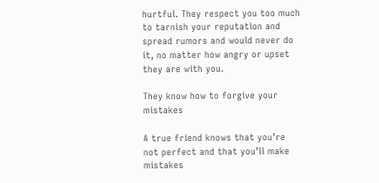hurtful. They respect you too much to tarnish your reputation and spread rumors and would never do it, no matter how angry or upset they are with you.

They know how to forgive your mistakes

A true friend knows that you’re not perfect and that you’ll make mistakes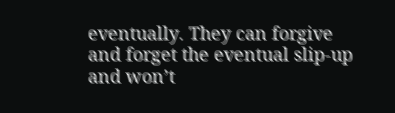eventually. They can forgive and forget the eventual slip-up and won’t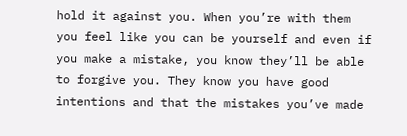hold it against you. When you’re with them you feel like you can be yourself and even if you make a mistake, you know they’ll be able to forgive you. They know you have good intentions and that the mistakes you’ve made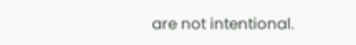are not intentional.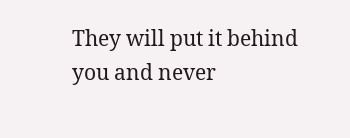They will put it behind you and never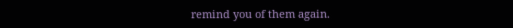remind you of them again.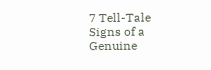7 Tell-Tale Signs of a Genuine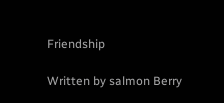Friendship

Written by salmon Berry